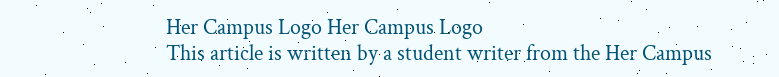Her Campus Logo Her Campus Logo
This article is written by a student writer from the Her Campus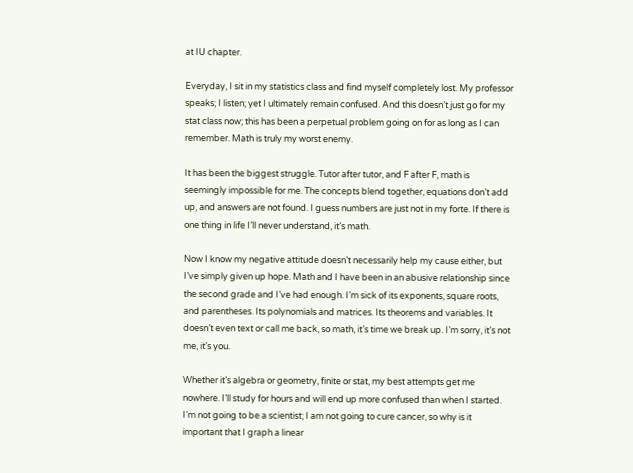at IU chapter.

Everyday, I sit in my statistics class and find myself completely lost. My professor speaks; I listen; yet I ultimately remain confused. And this doesn’t just go for my stat class now; this has been a perpetual problem going on for as long as I can remember. Math is truly my worst enemy.

It has been the biggest struggle. Tutor after tutor, and F after F, math is seemingly impossible for me. The concepts blend together, equations don’t add up, and answers are not found. I guess numbers are just not in my forte. If there is one thing in life I’ll never understand, it’s math.

Now I know my negative attitude doesn’t necessarily help my cause either, but I’ve simply given up hope. Math and I have been in an abusive relationship since the second grade and I’ve had enough. I’m sick of its exponents, square roots, and parentheses. Its polynomials and matrices. Its theorems and variables. It doesn’t even text or call me back, so math, it’s time we break up. I’m sorry, it’s not me, it’s you.

Whether it’s algebra or geometry, finite or stat, my best attempts get me nowhere. I’ll study for hours and will end up more confused than when I started. I’m not going to be a scientist; I am not going to cure cancer, so why is it important that I graph a linear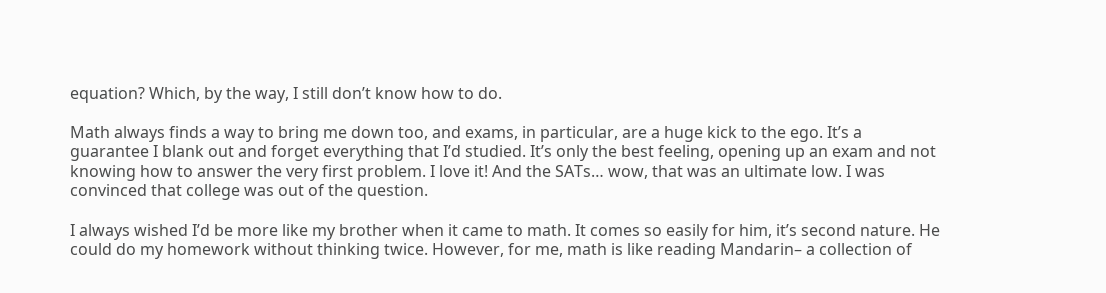equation? Which, by the way, I still don’t know how to do.

Math always finds a way to bring me down too, and exams, in particular, are a huge kick to the ego. It’s a guarantee I blank out and forget everything that I’d studied. It’s only the best feeling, opening up an exam and not knowing how to answer the very first problem. I love it! And the SATs… wow, that was an ultimate low. I was convinced that college was out of the question.

I always wished I’d be more like my brother when it came to math. It comes so easily for him, it’s second nature. He could do my homework without thinking twice. However, for me, math is like reading Mandarin– a collection of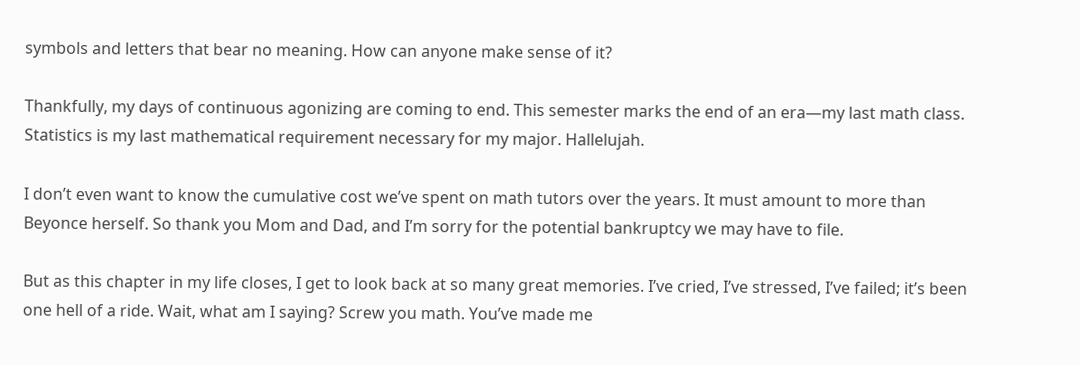symbols and letters that bear no meaning. How can anyone make sense of it?

Thankfully, my days of continuous agonizing are coming to end. This semester marks the end of an era—my last math class. Statistics is my last mathematical requirement necessary for my major. Hallelujah.

I don’t even want to know the cumulative cost we’ve spent on math tutors over the years. It must amount to more than Beyonce herself. So thank you Mom and Dad, and I’m sorry for the potential bankruptcy we may have to file.

But as this chapter in my life closes, I get to look back at so many great memories. I’ve cried, I’ve stressed, I’ve failed; it’s been one hell of a ride. Wait, what am I saying? Screw you math. You’ve made me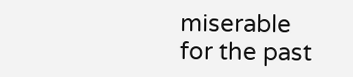miserable for the past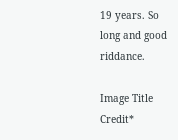19 years. So long and good riddance.

Image Title Credit*